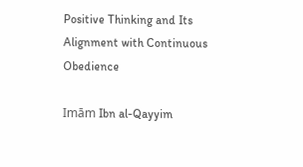Positive Thinking and Its Alignment with Continuous Obedience

Imām Ibn al-Qayyim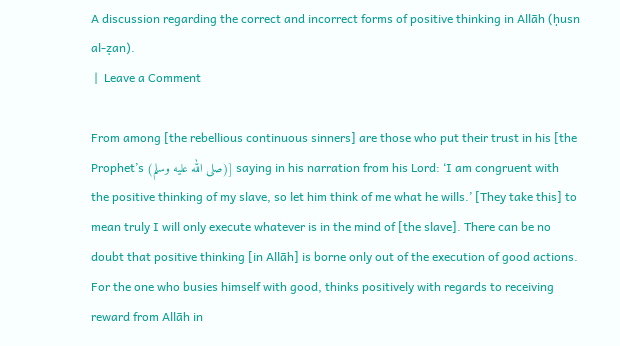A discussion regarding the correct and incorrect forms of positive thinking in Allāh (ḥusn al-ẓan).
 |  Leave a Comment

From among [the rebellious continuous sinners] are those who put their trust in his [the Prophet’s (صلى الله عليه وسلم)] saying in his narration from his Lord: ‘I am congruent with the positive thinking of my slave, so let him think of me what he wills.’ [They take this] to mean truly I will only execute whatever is in the mind of [the slave]. There can be no doubt that positive thinking [in Allāh] is borne only out of the execution of good actions. For the one who busies himself with good, thinks positively with regards to receiving reward from Allāh in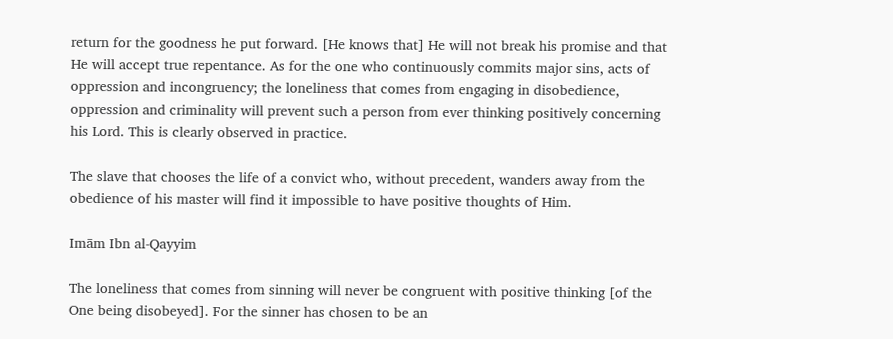return for the goodness he put forward. [He knows that] He will not break his promise and that He will accept true repentance. As for the one who continuously commits major sins, acts of oppression and incongruency; the loneliness that comes from engaging in disobedience, oppression and criminality will prevent such a person from ever thinking positively concerning his Lord. This is clearly observed in practice.

The slave that chooses the life of a convict who, without precedent, wanders away from the obedience of his master will find it impossible to have positive thoughts of Him.

Imām Ibn al-Qayyim

The loneliness that comes from sinning will never be congruent with positive thinking [of the One being disobeyed]. For the sinner has chosen to be an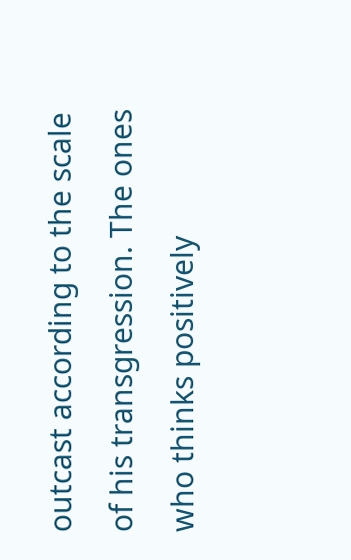outcast according to the scale of his transgression. The ones who thinks positively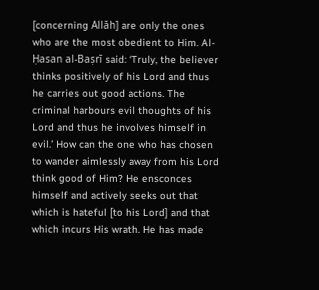[concerning Allāh] are only the ones who are the most obedient to Him. Al-Ḥasan al-Baṣrī said: ‘Truly, the believer thinks positively of his Lord and thus he carries out good actions. The criminal harbours evil thoughts of his Lord and thus he involves himself in evil.’ How can the one who has chosen to wander aimlessly away from his Lord think good of Him? He ensconces himself and actively seeks out that which is hateful [to his Lord] and that which incurs His wrath. He has made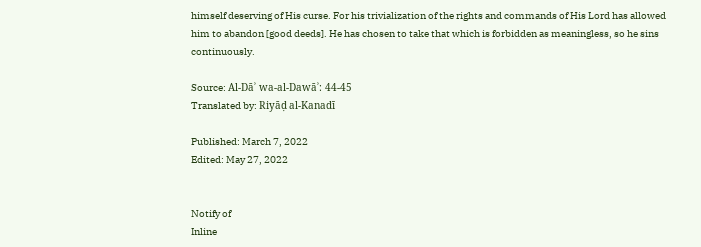himself deserving of His curse. For his trivialization of the rights and commands of His Lord has allowed him to abandon [good deeds]. He has chosen to take that which is forbidden as meaningless, so he sins continuously.

Source: Al-Dāʾ wa-al-Dawāʾ: 44-45
Translated by: Riyāḍ al-Kanadī

Published: March 7, 2022
Edited: May 27, 2022


Notify of
Inline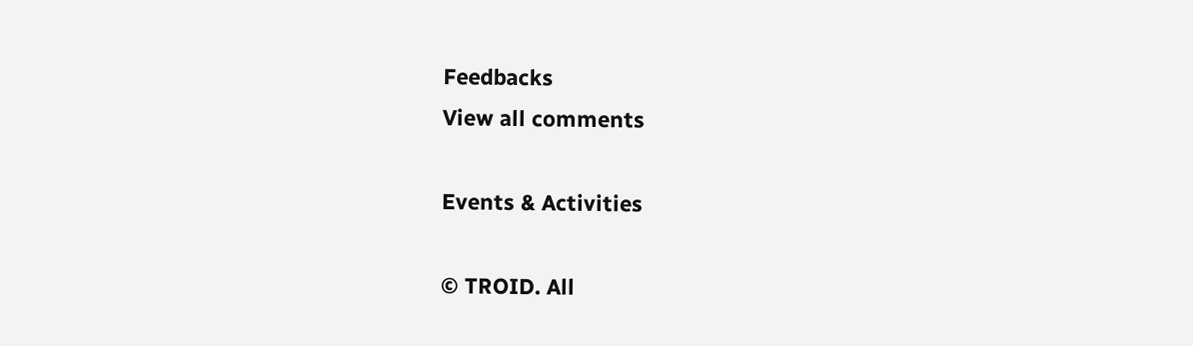Feedbacks
View all comments

Events & Activities

© TROID. All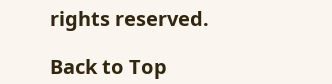rights reserved.

Back to Top